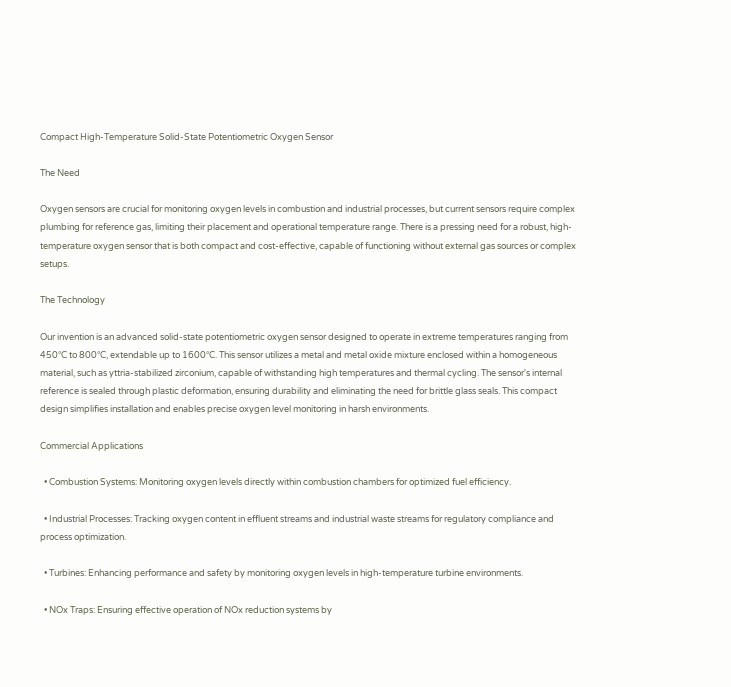Compact High-Temperature Solid-State Potentiometric Oxygen Sensor

The Need

Oxygen sensors are crucial for monitoring oxygen levels in combustion and industrial processes, but current sensors require complex plumbing for reference gas, limiting their placement and operational temperature range. There is a pressing need for a robust, high-temperature oxygen sensor that is both compact and cost-effective, capable of functioning without external gas sources or complex setups.

The Technology

Our invention is an advanced solid-state potentiometric oxygen sensor designed to operate in extreme temperatures ranging from 450°C to 800°C, extendable up to 1600°C. This sensor utilizes a metal and metal oxide mixture enclosed within a homogeneous material, such as yttria-stabilized zirconium, capable of withstanding high temperatures and thermal cycling. The sensor's internal reference is sealed through plastic deformation, ensuring durability and eliminating the need for brittle glass seals. This compact design simplifies installation and enables precise oxygen level monitoring in harsh environments.

Commercial Applications

  • Combustion Systems: Monitoring oxygen levels directly within combustion chambers for optimized fuel efficiency.

  • Industrial Processes: Tracking oxygen content in effluent streams and industrial waste streams for regulatory compliance and process optimization.

  • Turbines: Enhancing performance and safety by monitoring oxygen levels in high-temperature turbine environments.

  • NOx Traps: Ensuring effective operation of NOx reduction systems by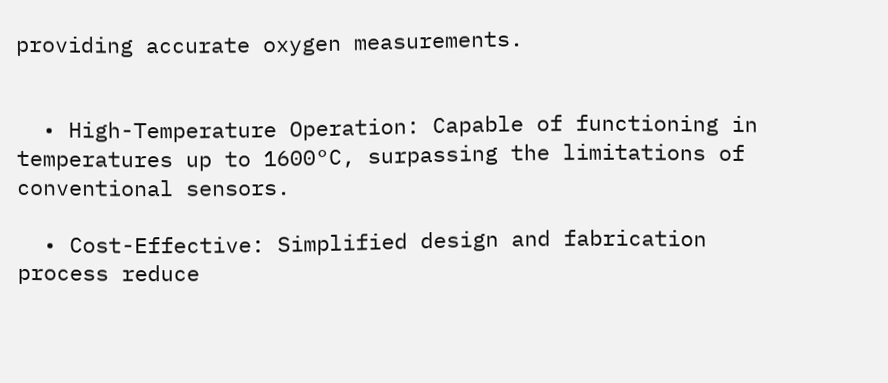providing accurate oxygen measurements.


  • High-Temperature Operation: Capable of functioning in temperatures up to 1600°C, surpassing the limitations of conventional sensors.

  • Cost-Effective: Simplified design and fabrication process reduce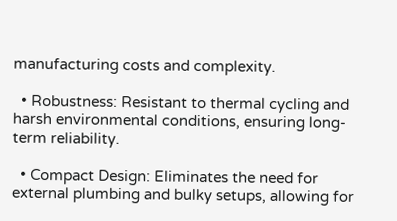manufacturing costs and complexity.

  • Robustness: Resistant to thermal cycling and harsh environmental conditions, ensuring long-term reliability.

  • Compact Design: Eliminates the need for external plumbing and bulky setups, allowing for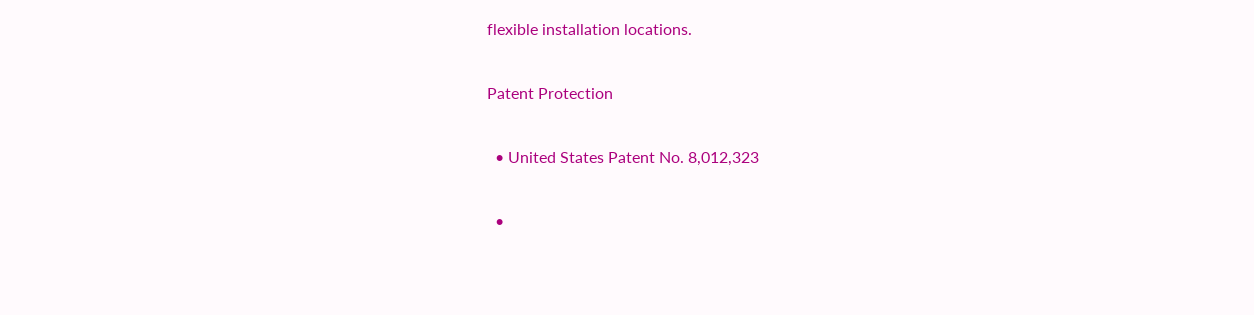flexible installation locations.

Patent Protection

  • United States Patent No. 8,012,323

  •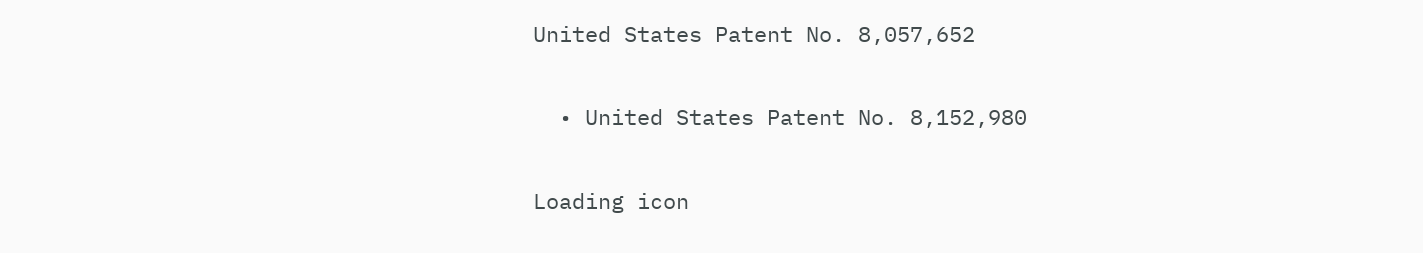United States Patent No. 8,057,652

  • United States Patent No. 8,152,980

Loading icon